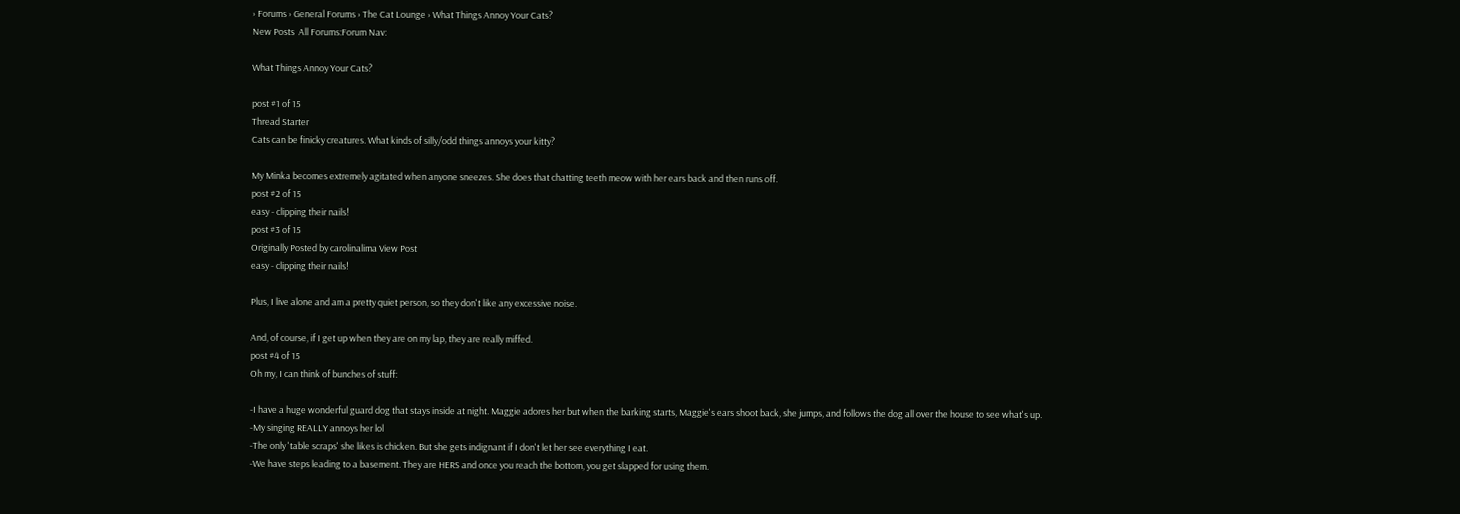› Forums › General Forums › The Cat Lounge › What Things Annoy Your Cats?
New Posts  All Forums:Forum Nav:

What Things Annoy Your Cats?

post #1 of 15
Thread Starter
Cats can be finicky creatures. What kinds of silly/odd things annoys your kitty?

My Minka becomes extremely agitated when anyone sneezes. She does that chatting teeth meow with her ears back and then runs off.
post #2 of 15
easy - clipping their nails!
post #3 of 15
Originally Posted by carolinalima View Post
easy - clipping their nails!

Plus, I live alone and am a pretty quiet person, so they don't like any excessive noise.

And, of course, if I get up when they are on my lap, they are really miffed.
post #4 of 15
Oh my, I can think of bunches of stuff:

-I have a huge wonderful guard dog that stays inside at night. Maggie adores her but when the barking starts, Maggie's ears shoot back, she jumps, and follows the dog all over the house to see what's up.
-My singing REALLY annoys her lol
-The only 'table scraps' she likes is chicken. But she gets indignant if I don't let her see everything I eat.
-We have steps leading to a basement. They are HERS and once you reach the bottom, you get slapped for using them.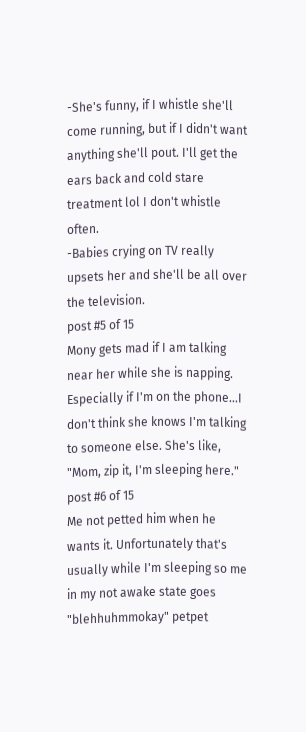-She's funny, if I whistle she'll come running, but if I didn't want anything she'll pout. I'll get the ears back and cold stare treatment lol I don't whistle often.
-Babies crying on TV really upsets her and she'll be all over the television.
post #5 of 15
Mony gets mad if I am talking near her while she is napping. Especially if I'm on the phone...I don't think she knows I'm talking to someone else. She's like, "Mom, zip it, I'm sleeping here."
post #6 of 15
Me not petted him when he wants it. Unfortunately that's usually while I'm sleeping so me in my not awake state goes "blehhuhmmokay" petpet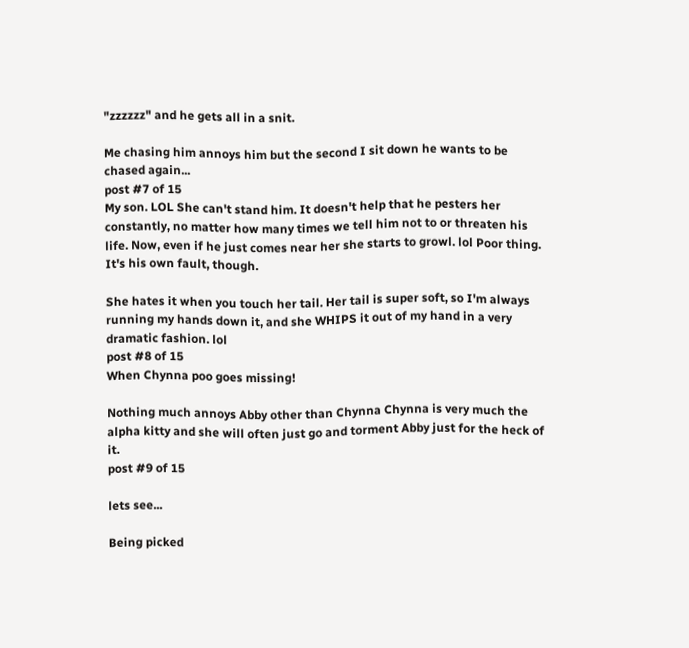"zzzzzz" and he gets all in a snit.

Me chasing him annoys him but the second I sit down he wants to be chased again...
post #7 of 15
My son. LOL She can't stand him. It doesn't help that he pesters her constantly, no matter how many times we tell him not to or threaten his life. Now, even if he just comes near her she starts to growl. lol Poor thing. It's his own fault, though.

She hates it when you touch her tail. Her tail is super soft, so I'm always running my hands down it, and she WHIPS it out of my hand in a very dramatic fashion. lol
post #8 of 15
When Chynna poo goes missing!

Nothing much annoys Abby other than Chynna Chynna is very much the alpha kitty and she will often just go and torment Abby just for the heck of it.
post #9 of 15

lets see...

Being picked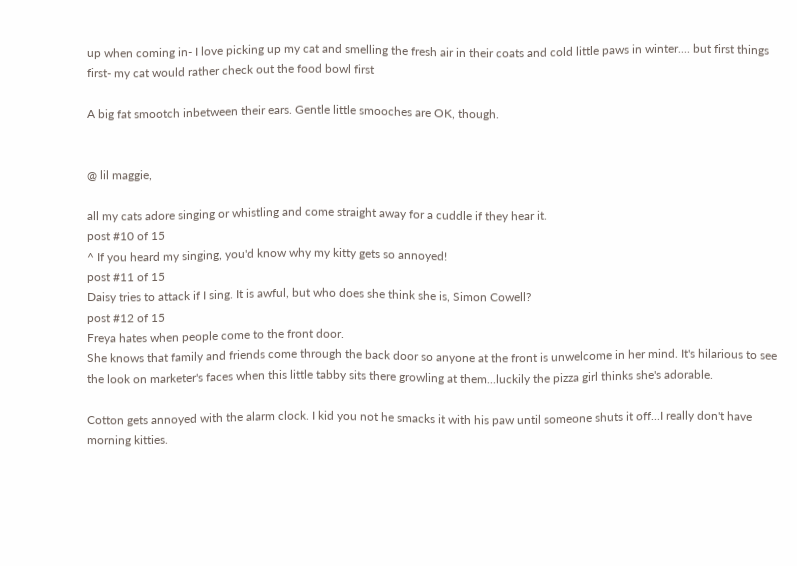up when coming in- I love picking up my cat and smelling the fresh air in their coats and cold little paws in winter.... but first things first- my cat would rather check out the food bowl first

A big fat smootch inbetween their ears. Gentle little smooches are OK, though.


@ lil maggie,

all my cats adore singing or whistling and come straight away for a cuddle if they hear it.
post #10 of 15
^ If you heard my singing, you'd know why my kitty gets so annoyed!
post #11 of 15
Daisy tries to attack if I sing. It is awful, but who does she think she is, Simon Cowell?
post #12 of 15
Freya hates when people come to the front door.
She knows that family and friends come through the back door so anyone at the front is unwelcome in her mind. It's hilarious to see the look on marketer's faces when this little tabby sits there growling at them...luckily the pizza girl thinks she's adorable.

Cotton gets annoyed with the alarm clock. I kid you not he smacks it with his paw until someone shuts it off...I really don't have morning kitties.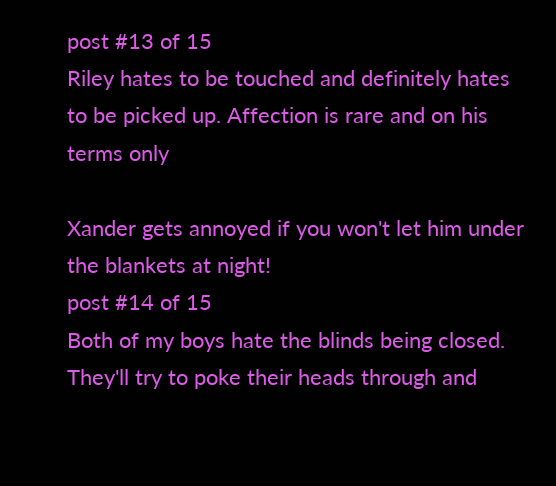post #13 of 15
Riley hates to be touched and definitely hates to be picked up. Affection is rare and on his terms only

Xander gets annoyed if you won't let him under the blankets at night!
post #14 of 15
Both of my boys hate the blinds being closed. They'll try to poke their heads through and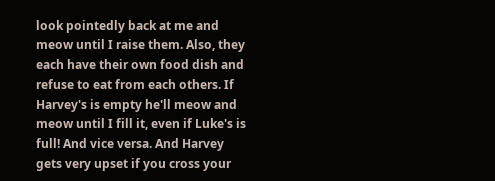look pointedly back at me and meow until I raise them. Also, they each have their own food dish and refuse to eat from each others. If Harvey's is empty he'll meow and meow until I fill it, even if Luke's is full! And vice versa. And Harvey gets very upset if you cross your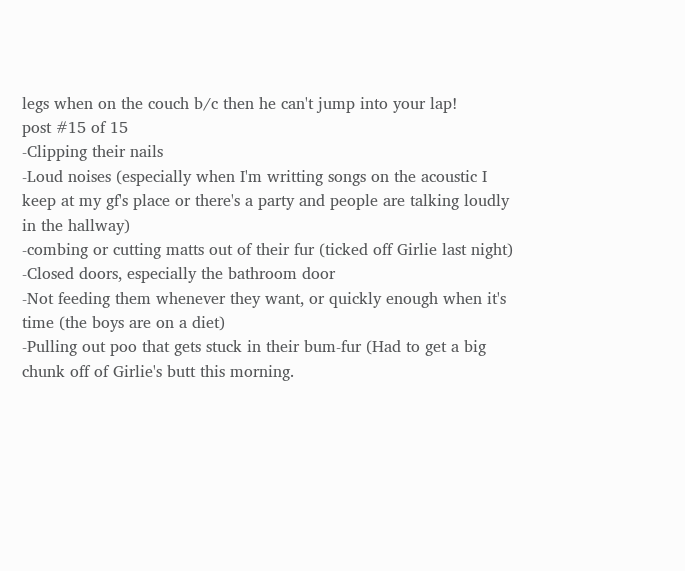legs when on the couch b/c then he can't jump into your lap!
post #15 of 15
-Clipping their nails
-Loud noises (especially when I'm writting songs on the acoustic I keep at my gf's place or there's a party and people are talking loudly in the hallway)
-combing or cutting matts out of their fur (ticked off Girlie last night)
-Closed doors, especially the bathroom door
-Not feeding them whenever they want, or quickly enough when it's time (the boys are on a diet)
-Pulling out poo that gets stuck in their bum-fur (Had to get a big chunk off of Girlie's butt this morning.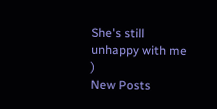She's still unhappy with me )
New Posts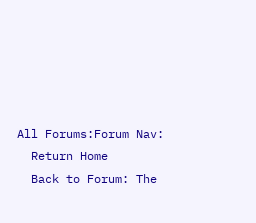All Forums:Forum Nav:
  Return Home
  Back to Forum: The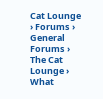Cat Lounge › Forums › General Forums › The Cat Lounge › What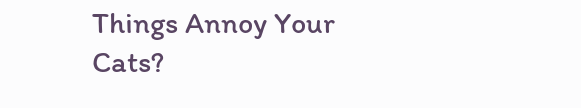Things Annoy Your Cats?